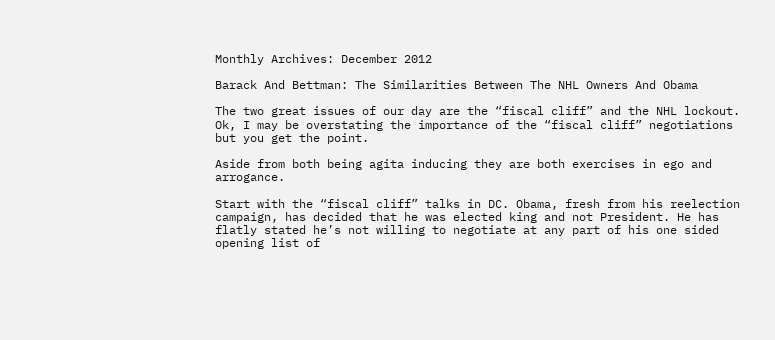Monthly Archives: December 2012

Barack And Bettman: The Similarities Between The NHL Owners And Obama

The two great issues of our day are the “fiscal cliff” and the NHL lockout. Ok, I may be overstating the importance of the “fiscal cliff” negotiations but you get the point.

Aside from both being agita inducing they are both exercises in ego and arrogance.

Start with the “fiscal cliff” talks in DC. Obama, fresh from his reelection campaign, has decided that he was elected king and not President. He has flatly stated he’s not willing to negotiate at any part of his one sided opening list of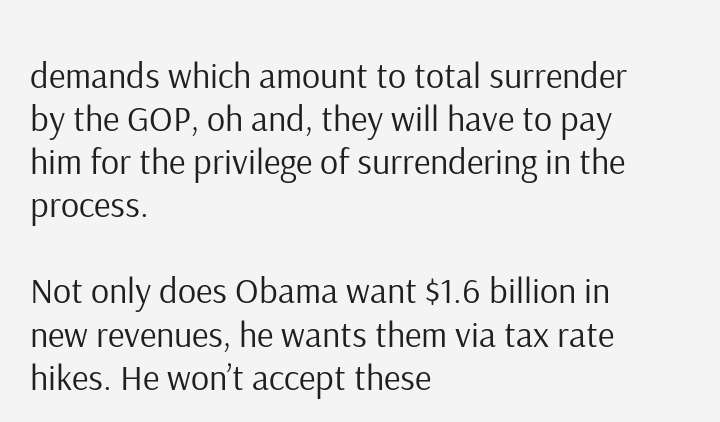demands which amount to total surrender by the GOP, oh and, they will have to pay him for the privilege of surrendering in the process.

Not only does Obama want $1.6 billion in new revenues, he wants them via tax rate hikes. He won’t accept these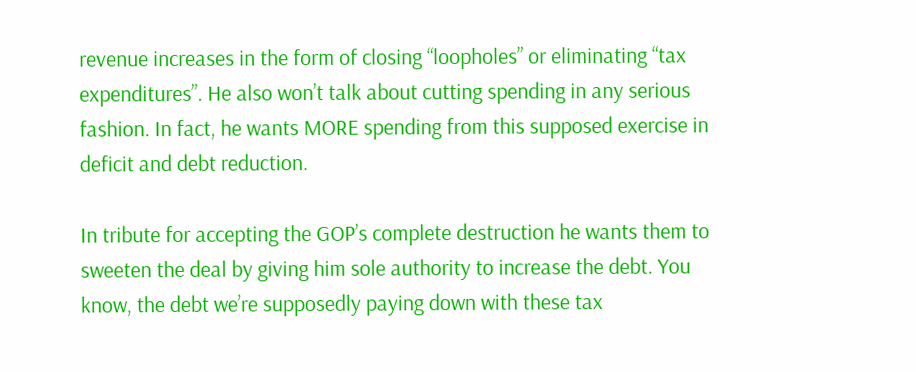revenue increases in the form of closing “loopholes” or eliminating “tax expenditures”. He also won’t talk about cutting spending in any serious fashion. In fact, he wants MORE spending from this supposed exercise in deficit and debt reduction.

In tribute for accepting the GOP’s complete destruction he wants them to sweeten the deal by giving him sole authority to increase the debt. You know, the debt we’re supposedly paying down with these tax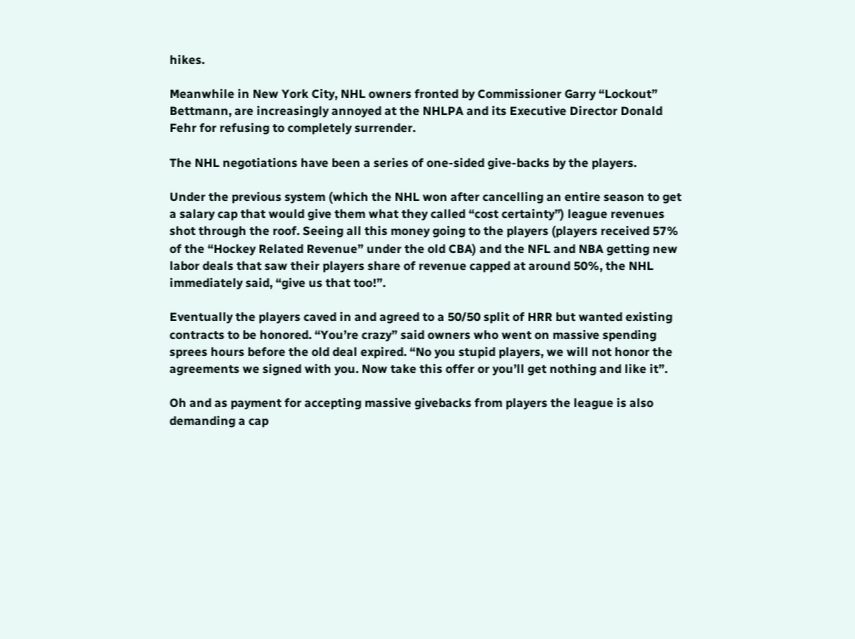hikes.

Meanwhile in New York City, NHL owners fronted by Commissioner Garry “Lockout” Bettmann, are increasingly annoyed at the NHLPA and its Executive Director Donald Fehr for refusing to completely surrender.

The NHL negotiations have been a series of one-sided give-backs by the players.

Under the previous system (which the NHL won after cancelling an entire season to get a salary cap that would give them what they called “cost certainty”) league revenues shot through the roof. Seeing all this money going to the players (players received 57% of the “Hockey Related Revenue” under the old CBA) and the NFL and NBA getting new labor deals that saw their players share of revenue capped at around 50%, the NHL immediately said, “give us that too!”.

Eventually the players caved in and agreed to a 50/50 split of HRR but wanted existing contracts to be honored. “You’re crazy” said owners who went on massive spending sprees hours before the old deal expired. “No you stupid players, we will not honor the agreements we signed with you. Now take this offer or you’ll get nothing and like it”.

Oh and as payment for accepting massive givebacks from players the league is also demanding a cap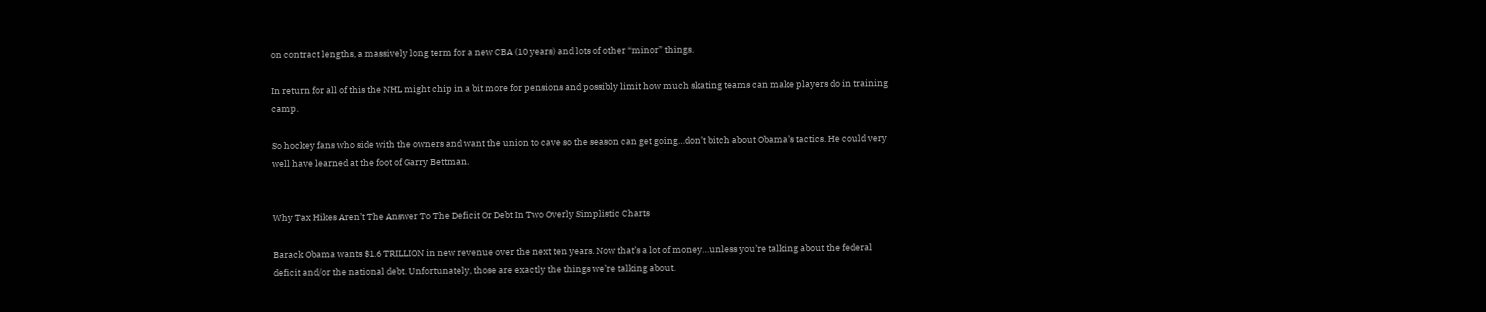on contract lengths, a massively long term for a new CBA (10 years) and lots of other “minor” things.

In return for all of this the NHL might chip in a bit more for pensions and possibly limit how much skating teams can make players do in training camp.

So hockey fans who side with the owners and want the union to cave so the season can get going…don’t bitch about Obama’s tactics. He could very well have learned at the foot of Garry Bettman.


Why Tax Hikes Aren’t The Answer To The Deficit Or Debt In Two Overly Simplistic Charts

Barack Obama wants $1.6 TRILLION in new revenue over the next ten years. Now that’s a lot of money…unless you’re talking about the federal deficit and/or the national debt. Unfortunately, those are exactly the things we’re talking about.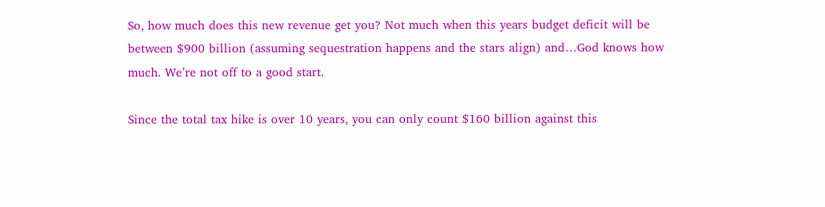So, how much does this new revenue get you? Not much when this years budget deficit will be between $900 billion (assuming sequestration happens and the stars align) and…God knows how much. We’re not off to a good start.

Since the total tax hike is over 10 years, you can only count $160 billion against this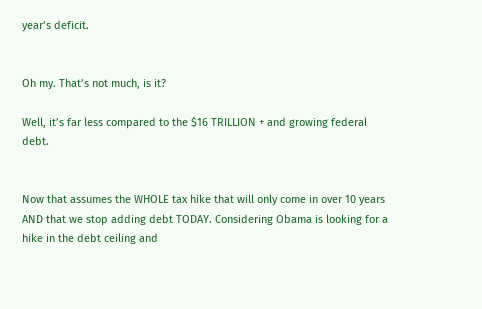year’s deficit.


Oh my. That’s not much, is it?

Well, it’s far less compared to the $16 TRILLION + and growing federal debt.


Now that assumes the WHOLE tax hike that will only come in over 10 years AND that we stop adding debt TODAY. Considering Obama is looking for a hike in the debt ceiling and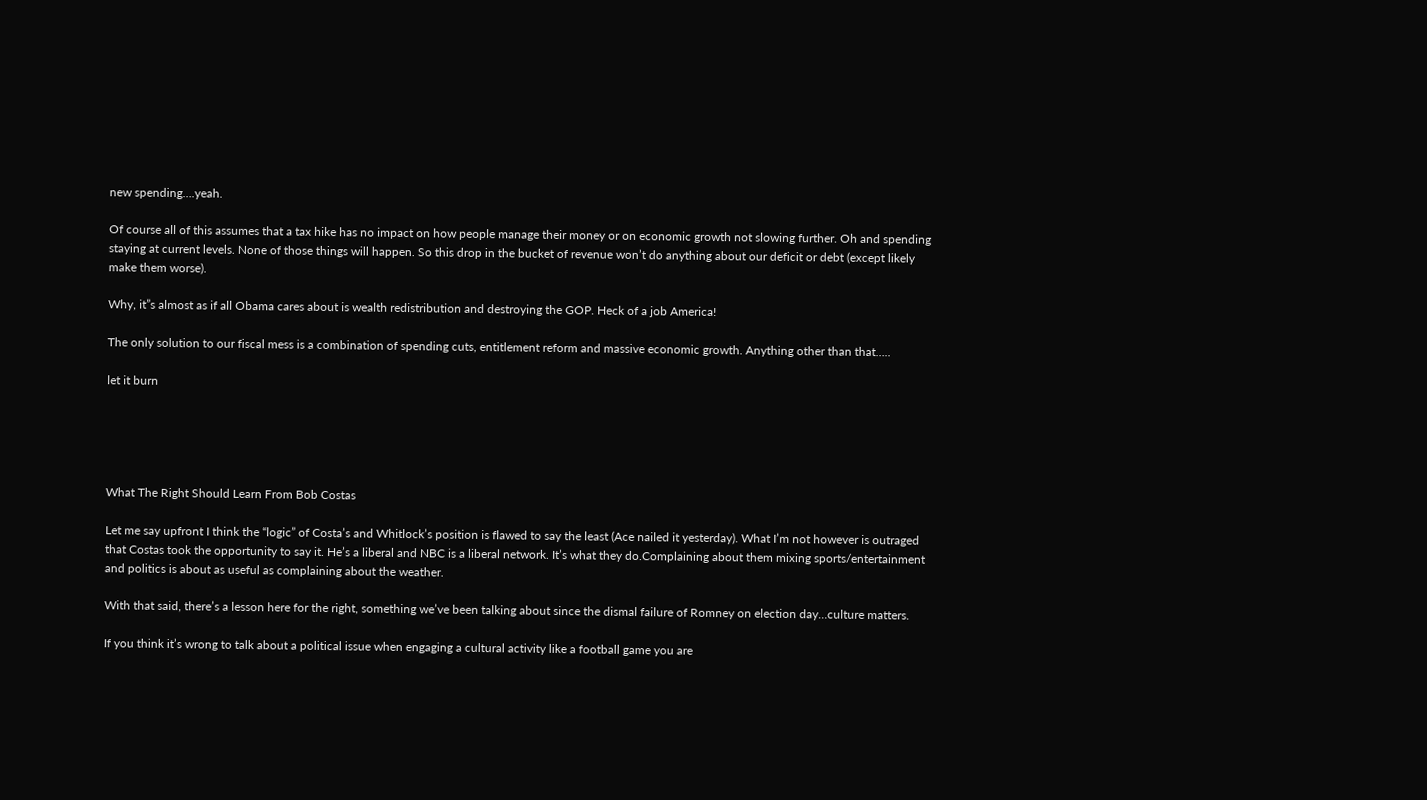new spending….yeah.

Of course all of this assumes that a tax hike has no impact on how people manage their money or on economic growth not slowing further. Oh and spending staying at current levels. None of those things will happen. So this drop in the bucket of revenue won’t do anything about our deficit or debt (except likely make them worse).

Why, it”s almost as if all Obama cares about is wealth redistribution and destroying the GOP. Heck of a job America!

The only solution to our fiscal mess is a combination of spending cuts, entitlement reform and massive economic growth. Anything other than that…..

let it burn





What The Right Should Learn From Bob Costas

Let me say upfront I think the “logic” of Costa’s and Whitlock’s position is flawed to say the least (Ace nailed it yesterday). What I’m not however is outraged that Costas took the opportunity to say it. He’s a liberal and NBC is a liberal network. It’s what they do.Complaining about them mixing sports/entertainment and politics is about as useful as complaining about the weather.

With that said, there’s a lesson here for the right, something we’ve been talking about since the dismal failure of Romney on election day…culture matters.

If you think it’s wrong to talk about a political issue when engaging a cultural activity like a football game you are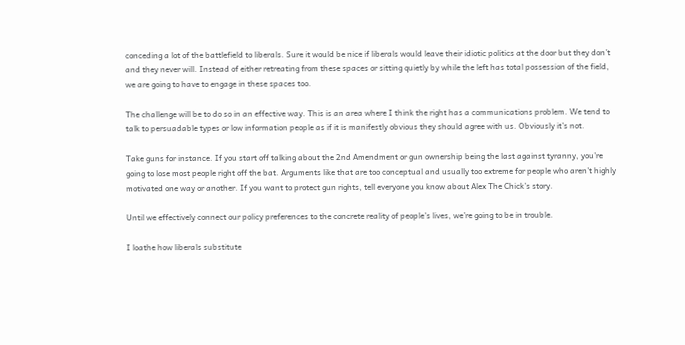conceding a lot of the battlefield to liberals. Sure it would be nice if liberals would leave their idiotic politics at the door but they don’t and they never will. Instead of either retreating from these spaces or sitting quietly by while the left has total possession of the field, we are going to have to engage in these spaces too.

The challenge will be to do so in an effective way. This is an area where I think the right has a communications problem. We tend to talk to persuadable types or low information people as if it is manifestly obvious they should agree with us. Obviously it’s not.

Take guns for instance. If you start off talking about the 2nd Amendment or gun ownership being the last against tyranny, you’re going to lose most people right off the bat. Arguments like that are too conceptual and usually too extreme for people who aren’t highly motivated one way or another. If you want to protect gun rights, tell everyone you know about Alex The Chick’s story.

Until we effectively connect our policy preferences to the concrete reality of people’s lives, we’re going to be in trouble.

I loathe how liberals substitute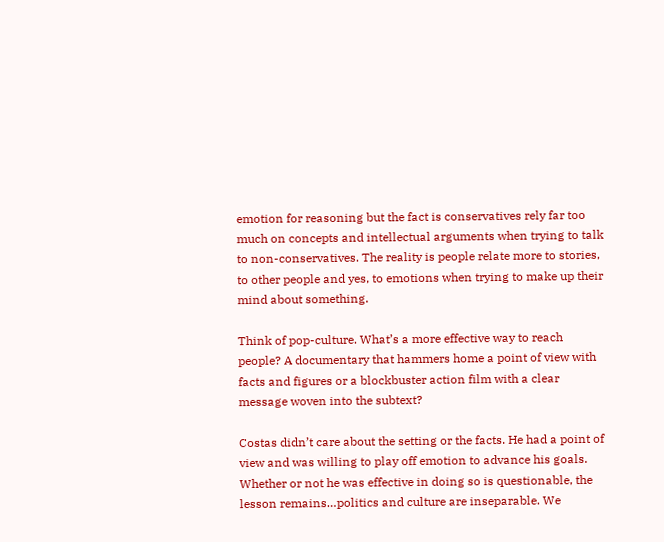emotion for reasoning but the fact is conservatives rely far too much on concepts and intellectual arguments when trying to talk to non-conservatives. The reality is people relate more to stories, to other people and yes, to emotions when trying to make up their mind about something.

Think of pop-culture. What’s a more effective way to reach people? A documentary that hammers home a point of view with facts and figures or a blockbuster action film with a clear message woven into the subtext?

Costas didn’t care about the setting or the facts. He had a point of view and was willing to play off emotion to advance his goals. Whether or not he was effective in doing so is questionable, the lesson remains…politics and culture are inseparable. We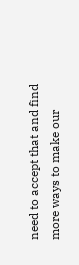need to accept that and find more ways to make our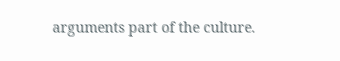arguments part of the culture.